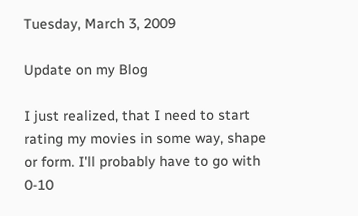Tuesday, March 3, 2009

Update on my Blog

I just realized, that I need to start rating my movies in some way, shape or form. I'll probably have to go with 0-10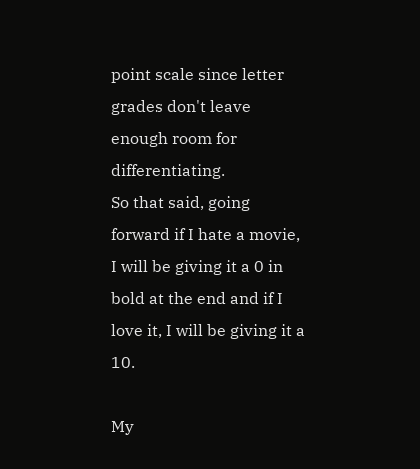point scale since letter grades don't leave enough room for differentiating.
So that said, going forward if I hate a movie, I will be giving it a 0 in bold at the end and if I love it, I will be giving it a 10.

My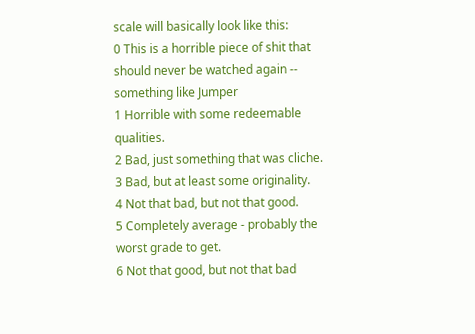scale will basically look like this:
0 This is a horrible piece of shit that should never be watched again -- something like Jumper
1 Horrible with some redeemable qualities.
2 Bad, just something that was cliche.
3 Bad, but at least some originality.
4 Not that bad, but not that good.
5 Completely average - probably the worst grade to get.
6 Not that good, but not that bad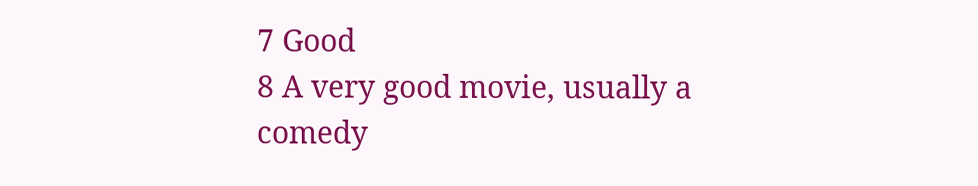7 Good
8 A very good movie, usually a comedy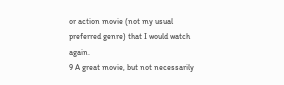or action movie (not my usual preferred genre) that I would watch again.
9 A great movie, but not necessarily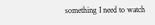something I need to watch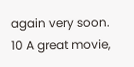again very soon.
10 A great movie,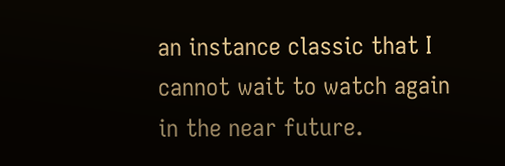an instance classic that I cannot wait to watch again in the near future.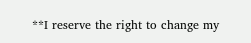**I reserve the right to change my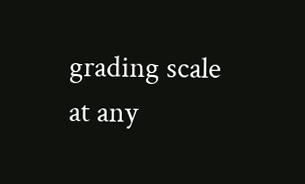grading scale at any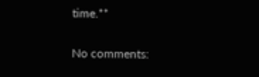time.**

No comments: